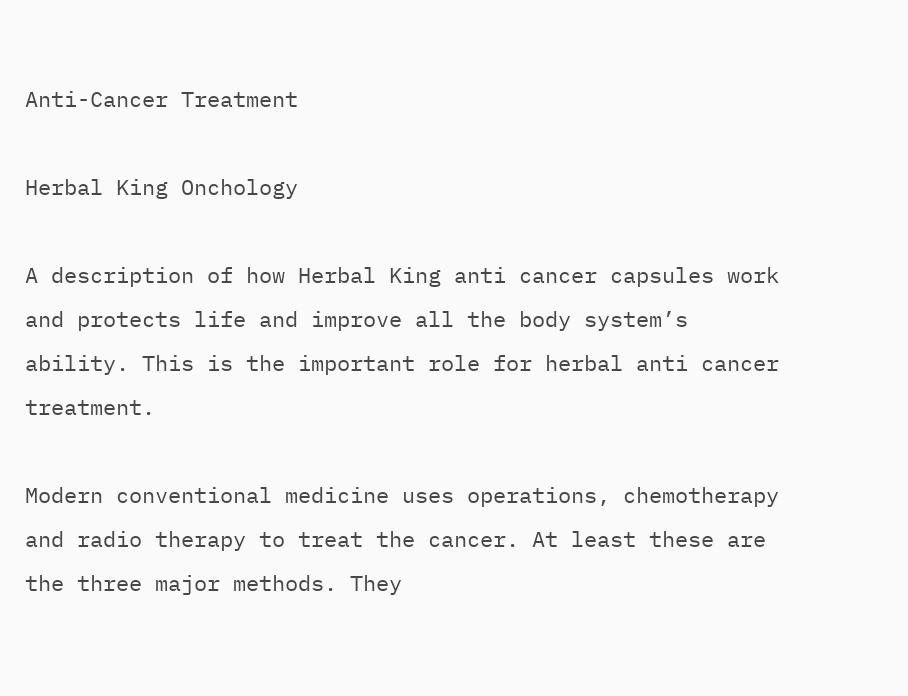Anti-Cancer Treatment

Herbal King Onchology

A description of how Herbal King anti cancer capsules work and protects life and improve all the body system’s ability. This is the important role for herbal anti cancer treatment.

Modern conventional medicine uses operations, chemotherapy and radio therapy to treat the cancer. At least these are the three major methods. They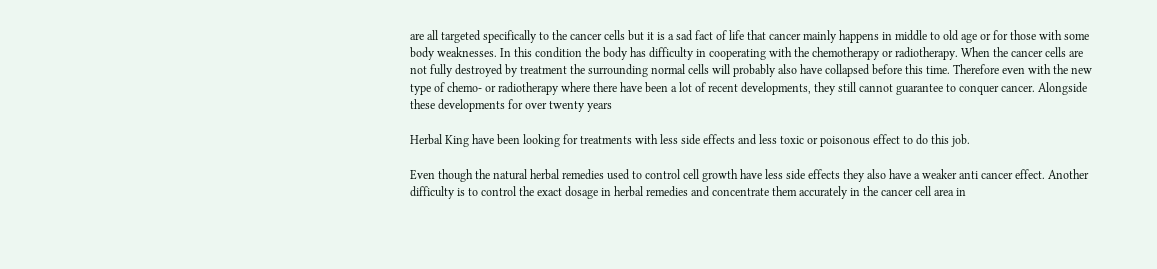are all targeted specifically to the cancer cells but it is a sad fact of life that cancer mainly happens in middle to old age or for those with some body weaknesses. In this condition the body has difficulty in cooperating with the chemotherapy or radiotherapy. When the cancer cells are not fully destroyed by treatment the surrounding normal cells will probably also have collapsed before this time. Therefore even with the new type of chemo- or radiotherapy where there have been a lot of recent developments, they still cannot guarantee to conquer cancer. Alongside these developments for over twenty years

Herbal King have been looking for treatments with less side effects and less toxic or poisonous effect to do this job.

Even though the natural herbal remedies used to control cell growth have less side effects they also have a weaker anti cancer effect. Another difficulty is to control the exact dosage in herbal remedies and concentrate them accurately in the cancer cell area in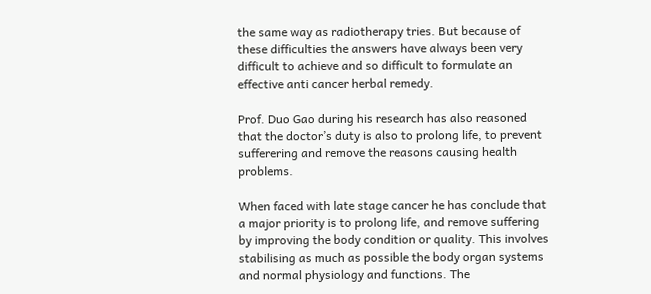the same way as radiotherapy tries. But because of these difficulties the answers have always been very difficult to achieve and so difficult to formulate an effective anti cancer herbal remedy.

Prof. Duo Gao during his research has also reasoned that the doctor’s duty is also to prolong life, to prevent sufferering and remove the reasons causing health problems.

When faced with late stage cancer he has conclude that a major priority is to prolong life, and remove suffering by improving the body condition or quality. This involves stabilising as much as possible the body organ systems and normal physiology and functions. The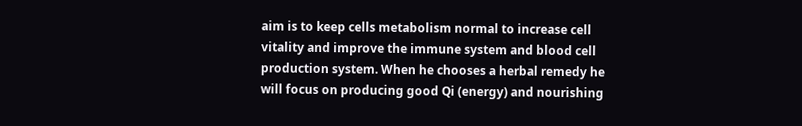aim is to keep cells metabolism normal to increase cell vitality and improve the immune system and blood cell production system. When he chooses a herbal remedy he will focus on producing good Qi (energy) and nourishing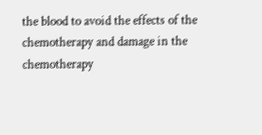the blood to avoid the effects of the chemotherapy and damage in the chemotherapy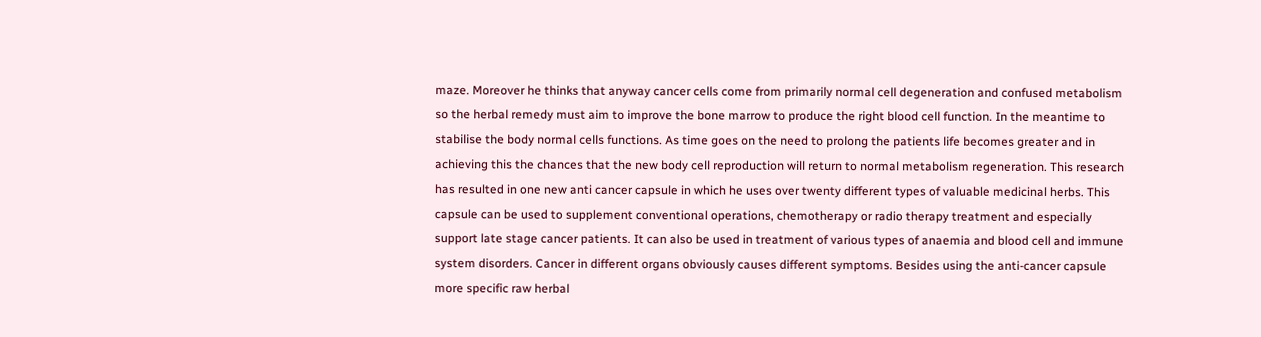maze. Moreover he thinks that anyway cancer cells come from primarily normal cell degeneration and confused metabolism so the herbal remedy must aim to improve the bone marrow to produce the right blood cell function. In the meantime to stabilise the body normal cells functions. As time goes on the need to prolong the patients life becomes greater and in achieving this the chances that the new body cell reproduction will return to normal metabolism regeneration. This research has resulted in one new anti cancer capsule in which he uses over twenty different types of valuable medicinal herbs. This capsule can be used to supplement conventional operations, chemotherapy or radio therapy treatment and especially support late stage cancer patients. It can also be used in treatment of various types of anaemia and blood cell and immune system disorders. Cancer in different organs obviously causes different symptoms. Besides using the anti-cancer capsule more specific raw herbal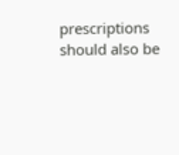prescriptions should also be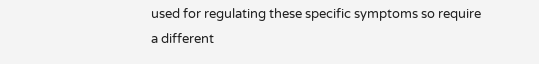used for regulating these specific symptoms so require a different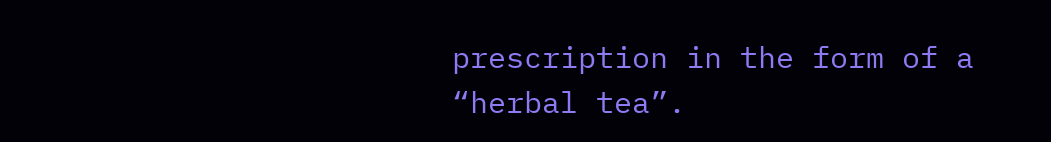prescription in the form of a “herbal tea”.